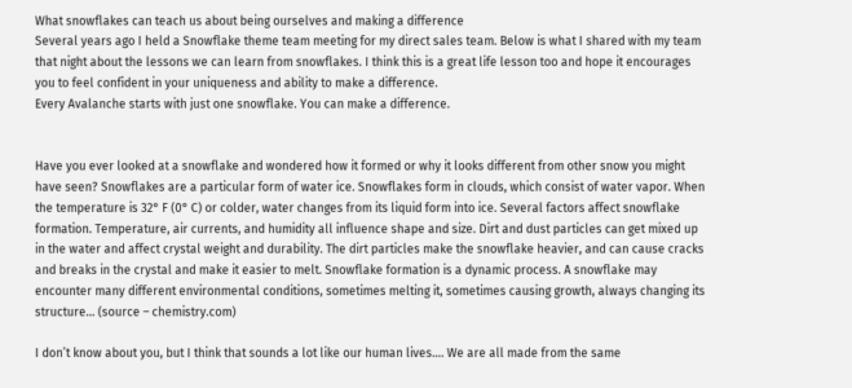What snowflakes can teach us about being ourselves and making a difference
Several years ago I held a Snowflake theme team meeting for my direct sales team. Below is what I shared with my team that night about the lessons we can learn from snowflakes. I think this is a great life lesson too and hope it encourages you to feel confident in your uniqueness and ability to make a difference.
Every Avalanche starts with just one snowflake. You can make a difference.


Have you ever looked at a snowflake and wondered how it formed or why it looks different from other snow you might have seen? Snowflakes are a particular form of water ice. Snowflakes form in clouds, which consist of water vapor. When the temperature is 32° F (0° C) or colder, water changes from its liquid form into ice. Several factors affect snowflake formation. Temperature, air currents, and humidity all influence shape and size. Dirt and dust particles can get mixed up in the water and affect crystal weight and durability. The dirt particles make the snowflake heavier, and can cause cracks and breaks in the crystal and make it easier to melt. Snowflake formation is a dynamic process. A snowflake may encounter many different environmental conditions, sometimes melting it, sometimes causing growth, always changing its structure… (source – chemistry.com)

I don’t know about you, but I think that sounds a lot like our human lives…. We are all made from the same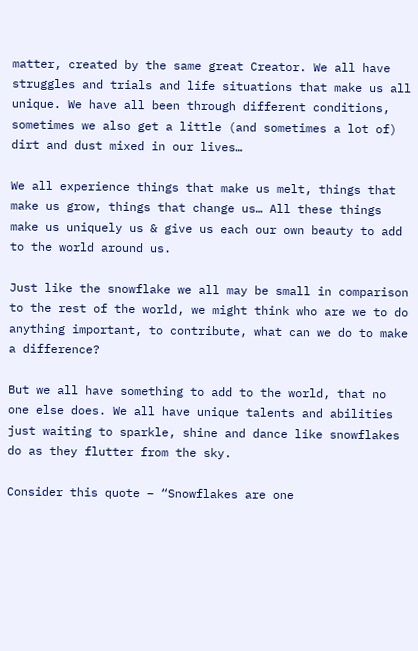matter, created by the same great Creator. We all have struggles and trials and life situations that make us all unique. We have all been through different conditions, sometimes we also get a little (and sometimes a lot of) dirt and dust mixed in our lives…

We all experience things that make us melt, things that make us grow, things that change us… All these things make us uniquely us & give us each our own beauty to add to the world around us.

Just like the snowflake we all may be small in comparison to the rest of the world, we might think who are we to do anything important, to contribute, what can we do to make a difference?

But we all have something to add to the world, that no one else does. We all have unique talents and abilities just waiting to sparkle, shine and dance like snowflakes do as they flutter from the sky.

Consider this quote – “Snowflakes are one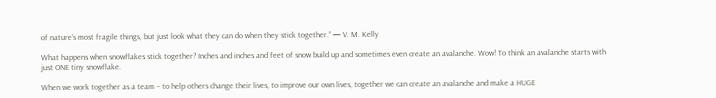of nature’s most fragile things, but just look what they can do when they stick together.” — V. M. Kelly

What happens when snowflakes stick together? Inches and inches and feet of snow build up and sometimes even create an avalanche. Wow! To think an avalanche starts with just ONE tiny snowflake.

When we work together as a team – to help others change their lives, to improve our own lives, together we can create an avalanche and make a HUGE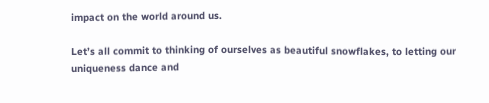impact on the world around us.

Let’s all commit to thinking of ourselves as beautiful snowflakes, to letting our uniqueness dance and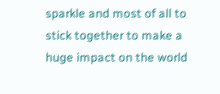sparkle and most of all to stick together to make a huge impact on the world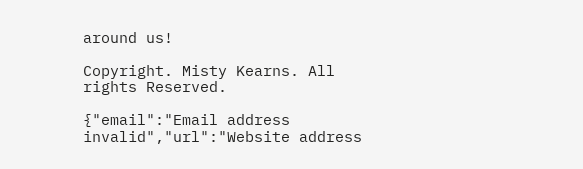around us!

Copyright. Misty Kearns. All rights Reserved.

{"email":"Email address invalid","url":"Website address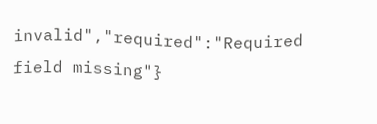invalid","required":"Required field missing"}